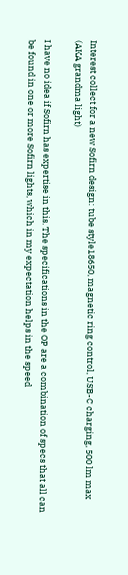Interest collect for a new Sofirn design: tube style18650, magnetic ring control, USB-C charging, 500 lm max (AKA grandma light)

I have no idea if Sofirn has expertise in this. The specifications in the OP are a combination of specs that all can be found in one or more Sofirn lights, which in my expectation helps in the speed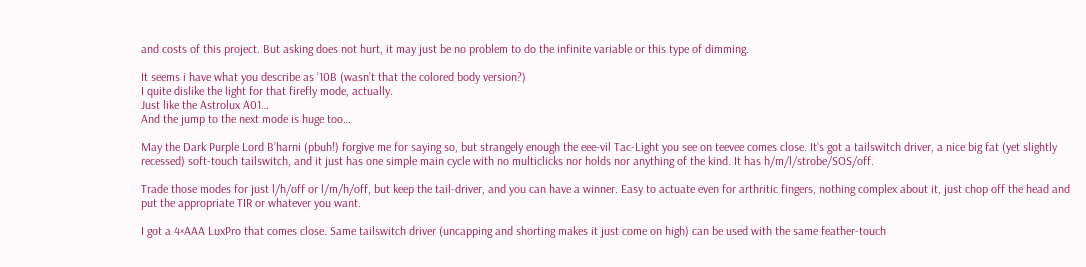and costs of this project. But asking does not hurt, it may just be no problem to do the infinite variable or this type of dimming.

It seems i have what you describe as ’10B (wasn’t that the colored body version?)
I quite dislike the light for that firefly mode, actually.
Just like the Astrolux A01…
And the jump to the next mode is huge too…

May the Dark Purple Lord B’harni (pbuh!) forgive me for saying so, but strangely enough the eee-vil Tac-Light you see on teevee comes close. It’s got a tailswitch driver, a nice big fat (yet slightly recessed) soft-touch tailswitch, and it just has one simple main cycle with no multiclicks nor holds nor anything of the kind. It has h/m/l/strobe/SOS/off.

Trade those modes for just l/h/off or l/m/h/off, but keep the tail-driver, and you can have a winner. Easy to actuate even for arthritic fingers, nothing complex about it, just chop off the head and put the appropriate TIR or whatever you want.

I got a 4×AAA LuxPro that comes close. Same tailswitch driver (uncapping and shorting makes it just come on high) can be used with the same feather-touch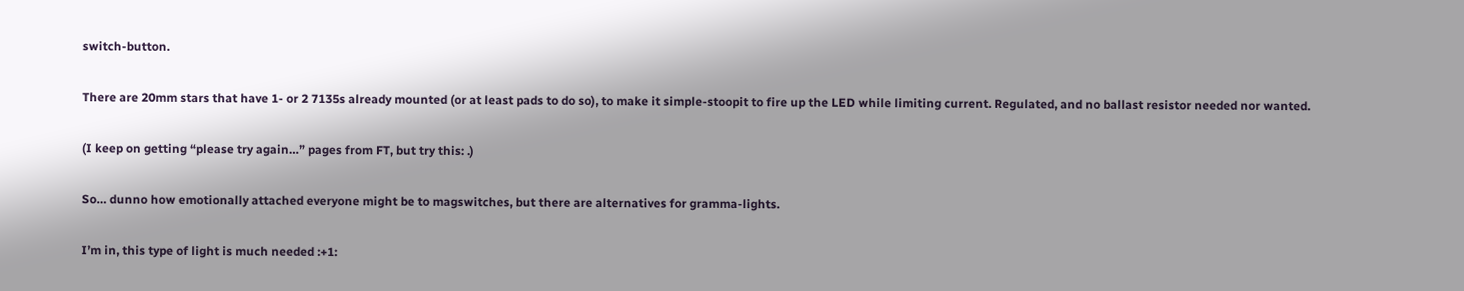switch-button.

There are 20mm stars that have 1- or 2 7135s already mounted (or at least pads to do so), to make it simple-stoopit to fire up the LED while limiting current. Regulated, and no ballast resistor needed nor wanted.

(I keep on getting “please try again…” pages from FT, but try this: .)

So… dunno how emotionally attached everyone might be to magswitches, but there are alternatives for gramma-lights.

I’m in, this type of light is much needed :+1: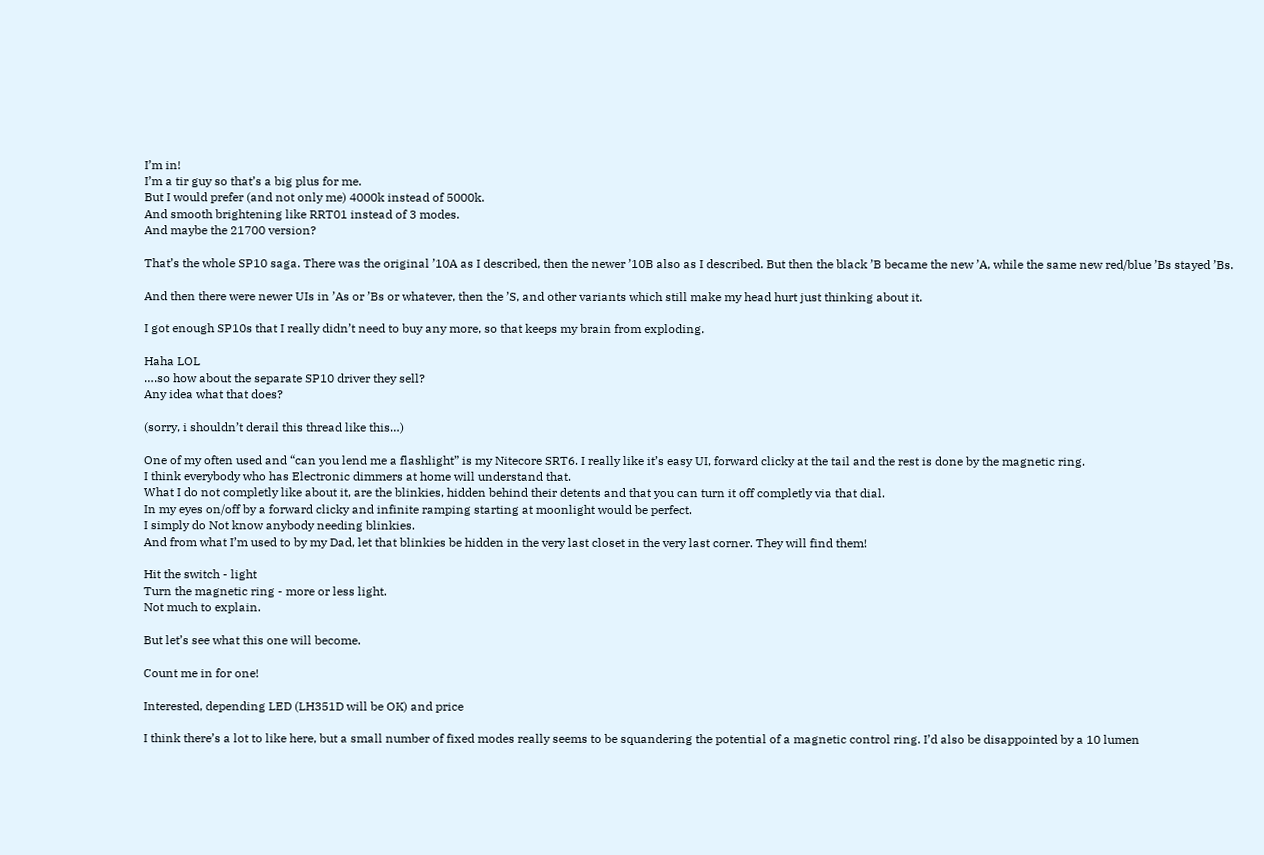I’m in!
I’m a tir guy so that’s a big plus for me.
But I would prefer (and not only me) 4000k instead of 5000k.
And smooth brightening like RRT01 instead of 3 modes.
And maybe the 21700 version?

That’s the whole SP10 saga. There was the original ’10A as I described, then the newer ’10B also as I described. But then the black ’B became the new ’A, while the same new red/blue ’Bs stayed ’Bs.

And then there were newer UIs in ’As or ’Bs or whatever, then the ’S, and other variants which still make my head hurt just thinking about it.

I got enough SP10s that I really didn’t need to buy any more, so that keeps my brain from exploding.

Haha LOL
….so how about the separate SP10 driver they sell?
Any idea what that does?

(sorry, i shouldn’t derail this thread like this…)

One of my often used and “can you lend me a flashlight” is my Nitecore SRT6. I really like it’s easy UI, forward clicky at the tail and the rest is done by the magnetic ring.
I think everybody who has Electronic dimmers at home will understand that.
What I do not completly like about it, are the blinkies, hidden behind their detents and that you can turn it off completly via that dial.
In my eyes on/off by a forward clicky and infinite ramping starting at moonlight would be perfect.
I simply do Not know anybody needing blinkies.
And from what I’m used to by my Dad, let that blinkies be hidden in the very last closet in the very last corner. They will find them!

Hit the switch - light
Turn the magnetic ring - more or less light.
Not much to explain.

But let’s see what this one will become.

Count me in for one!

Interested, depending LED (LH351D will be OK) and price

I think there’s a lot to like here, but a small number of fixed modes really seems to be squandering the potential of a magnetic control ring. I’d also be disappointed by a 10 lumen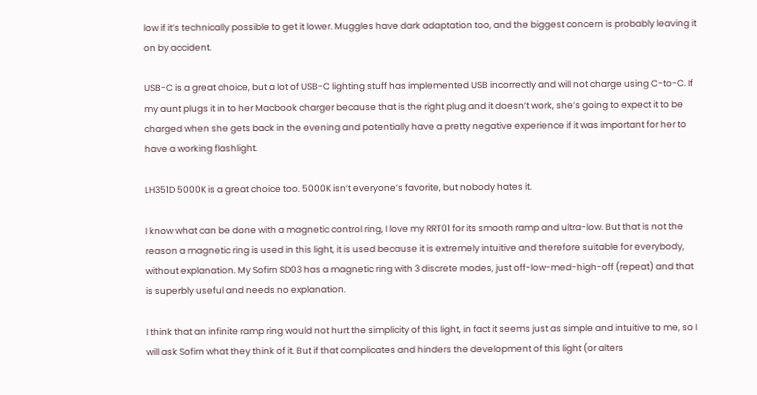low if it’s technically possible to get it lower. Muggles have dark adaptation too, and the biggest concern is probably leaving it on by accident.

USB-C is a great choice, but a lot of USB-C lighting stuff has implemented USB incorrectly and will not charge using C-to-C. If my aunt plugs it in to her Macbook charger because that is the right plug and it doesn’t work, she’s going to expect it to be charged when she gets back in the evening and potentially have a pretty negative experience if it was important for her to have a working flashlight.

LH351D 5000K is a great choice too. 5000K isn’t everyone’s favorite, but nobody hates it.

I know what can be done with a magnetic control ring, I love my RRT01 for its smooth ramp and ultra-low. But that is not the reason a magnetic ring is used in this light, it is used because it is extremely intuitive and therefore suitable for everybody, without explanation. My Sofirn SD03 has a magnetic ring with 3 discrete modes, just off-low-med-high-off (repeat) and that is superbly useful and needs no explanation.

I think that an infinite ramp ring would not hurt the simplicity of this light, in fact it seems just as simple and intuitive to me, so I will ask Sofirn what they think of it. But if that complicates and hinders the development of this light (or alters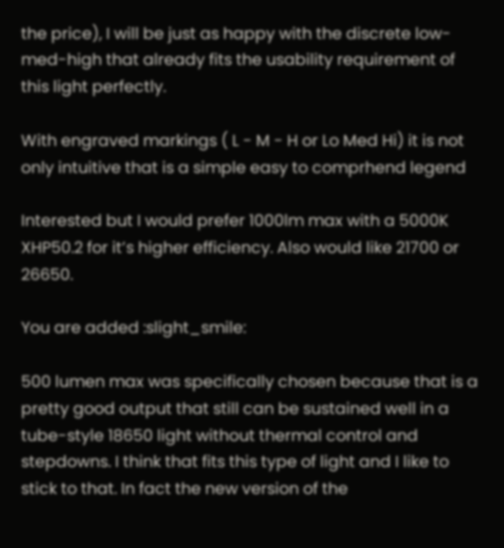the price), I will be just as happy with the discrete low-med-high that already fits the usability requirement of this light perfectly.

With engraved markings ( L - M - H or Lo Med Hi) it is not only intuitive that is a simple easy to comprhend legend

Interested but I would prefer 1000lm max with a 5000K XHP50.2 for it’s higher efficiency. Also would like 21700 or 26650.

You are added :slight_smile:

500 lumen max was specifically chosen because that is a pretty good output that still can be sustained well in a tube-style 18650 light without thermal control and stepdowns. I think that fits this type of light and I like to stick to that. In fact the new version of the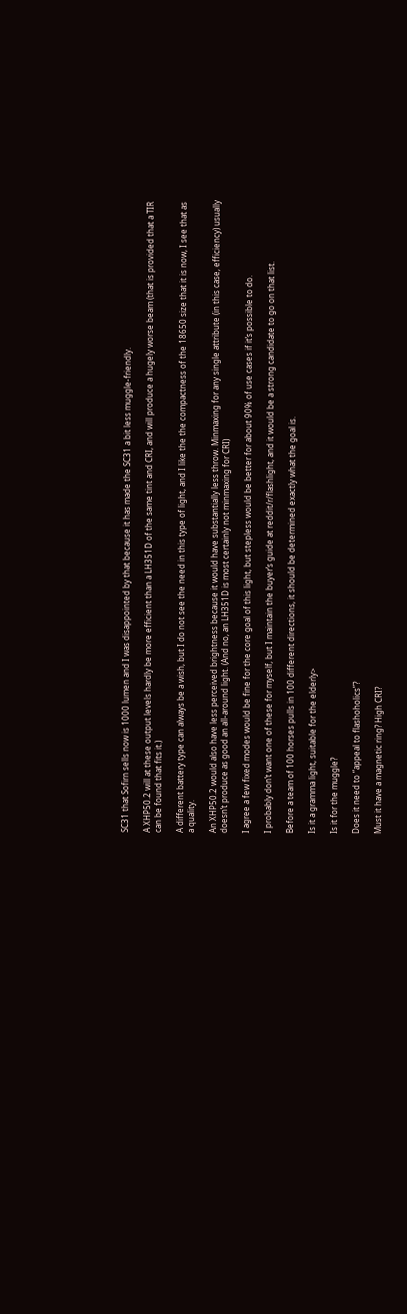SC31 that Sofirn sells now is 1000 lumen and I was disappointed by that because it has made the SC31 a bit less muggle-friendly.

A XHP50.2 will at these output levels hardly be more efficient than a LH351D of the same tint and CRI, and will produce a hugely worse beam (that is provided that a TIR can be found that fits it.)

A different battery type can always be a wish, but I do not see the need in this type of light, and I like the the compactness of the 18650 size that it is now, I see that as a quality.

An XHP50.2 would also have less perceived brightness because it would have substantially less throw. Minmaxing for any single attribute (in this case, efficiency) usually doesn’t produce as good an all-around light. (And no, an LH351D is most certainly not minmaxing for CRI)

I agree a few fixed modes would be fine for the core goal of this light, but stepless would be better for about 90% of use cases if it’s possible to do.

I probably don’t want one of these for myself, but I maintain the buyer’s guide at reddit/r/flashlight, and it would be a strong candidate to go on that list.

Before a team of 100 horses pulls in 100 different directions, it should be determined exactly what the goal is.

Is it a gramma light, suitable for the elderly>

Is it for the muggle?

Does it need to “appeal to flashoholics”?

Must it have a magnetic ring? High CRI?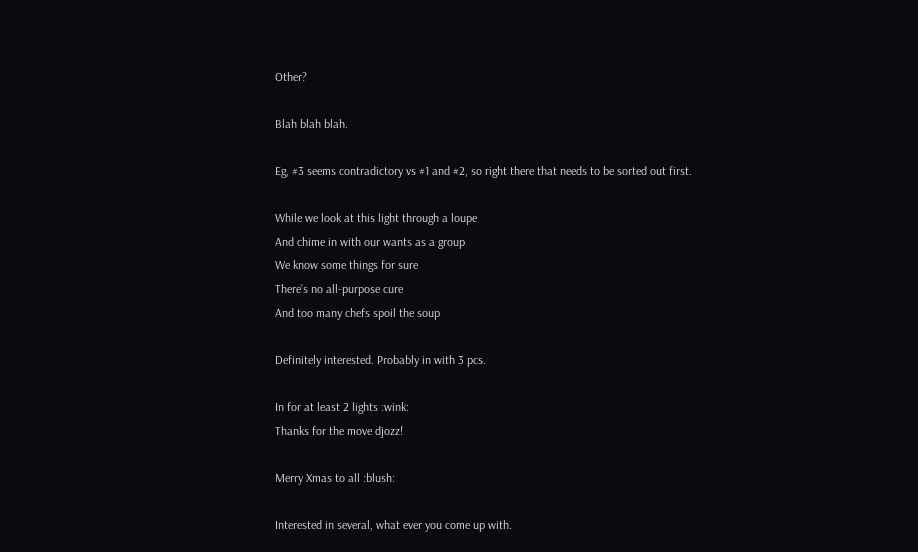Other?

Blah blah blah.

Eg, #3 seems contradictory vs #1 and #2, so right there that needs to be sorted out first.

While we look at this light through a loupe
And chime in with our wants as a group
We know some things for sure
There’s no all-purpose cure
And too many chefs spoil the soup

Definitely interested. Probably in with 3 pcs.

In for at least 2 lights :wink:
Thanks for the move djozz!

Merry Xmas to all :blush:

Interested in several, what ever you come up with.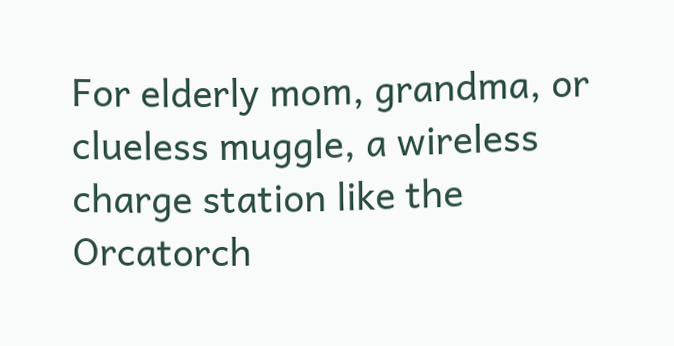For elderly mom, grandma, or clueless muggle, a wireless charge station like the Orcatorch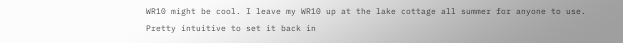WR10 might be cool. I leave my WR10 up at the lake cottage all summer for anyone to use. Pretty intuitive to set it back in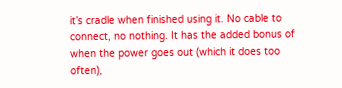it’s cradle when finished using it. No cable to connect, no nothing. It has the added bonus of when the power goes out (which it does too often),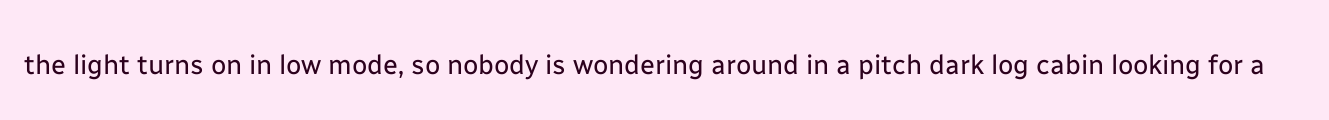the light turns on in low mode, so nobody is wondering around in a pitch dark log cabin looking for a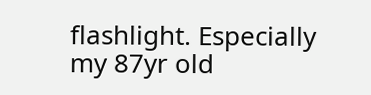flashlight. Especially my 87yr old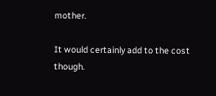mother.

It would certainly add to the cost though.